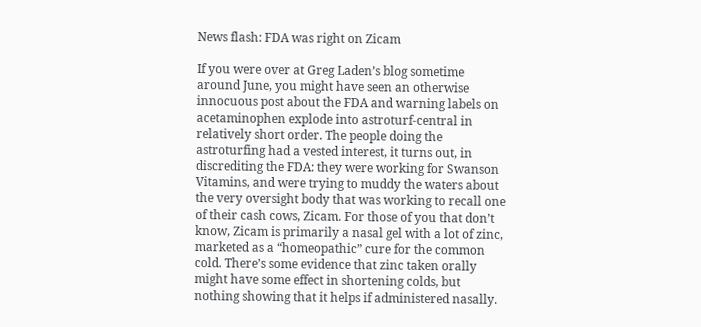News flash: FDA was right on Zicam

If you were over at Greg Laden’s blog sometime around June, you might have seen an otherwise innocuous post about the FDA and warning labels on acetaminophen explode into astroturf-central in relatively short order. The people doing the astroturfing had a vested interest, it turns out, in discrediting the FDA: they were working for Swanson Vitamins, and were trying to muddy the waters about the very oversight body that was working to recall one of their cash cows, Zicam. For those of you that don’t know, Zicam is primarily a nasal gel with a lot of zinc, marketed as a “homeopathic” cure for the common cold. There’s some evidence that zinc taken orally might have some effect in shortening colds, but nothing showing that it helps if administered nasally.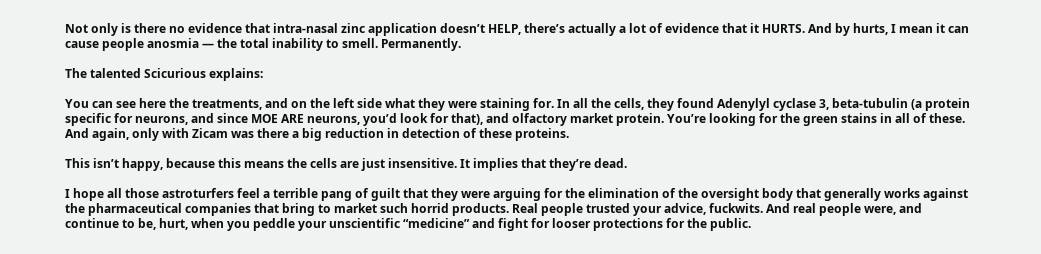Not only is there no evidence that intra-nasal zinc application doesn’t HELP, there’s actually a lot of evidence that it HURTS. And by hurts, I mean it can cause people anosmia — the total inability to smell. Permanently.

The talented Scicurious explains:

You can see here the treatments, and on the left side what they were staining for. In all the cells, they found Adenylyl cyclase 3, beta-tubulin (a protein specific for neurons, and since MOE ARE neurons, you’d look for that), and olfactory market protein. You’re looking for the green stains in all of these. And again, only with Zicam was there a big reduction in detection of these proteins.

This isn’t happy, because this means the cells are just insensitive. It implies that they’re dead.

I hope all those astroturfers feel a terrible pang of guilt that they were arguing for the elimination of the oversight body that generally works against the pharmaceutical companies that bring to market such horrid products. Real people trusted your advice, fuckwits. And real people were, and continue to be, hurt, when you peddle your unscientific “medicine” and fight for looser protections for the public.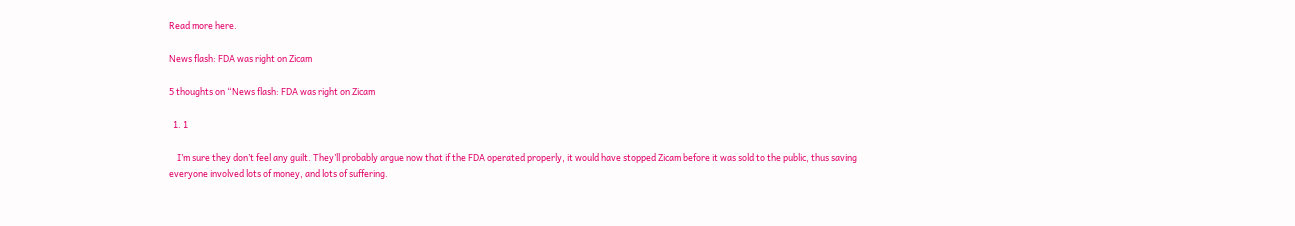Read more here.

News flash: FDA was right on Zicam

5 thoughts on “News flash: FDA was right on Zicam

  1. 1

    I’m sure they don’t feel any guilt. They’ll probably argue now that if the FDA operated properly, it would have stopped Zicam before it was sold to the public, thus saving everyone involved lots of money, and lots of suffering.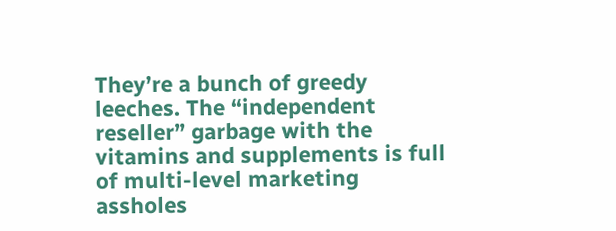They’re a bunch of greedy leeches. The “independent reseller” garbage with the vitamins and supplements is full of multi-level marketing assholes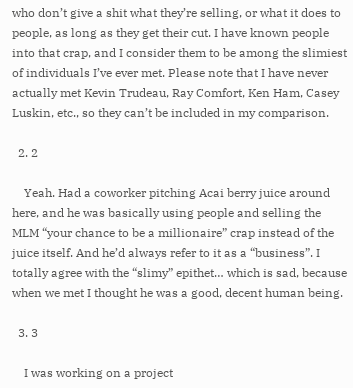who don’t give a shit what they’re selling, or what it does to people, as long as they get their cut. I have known people into that crap, and I consider them to be among the slimiest of individuals I’ve ever met. Please note that I have never actually met Kevin Trudeau, Ray Comfort, Ken Ham, Casey Luskin, etc., so they can’t be included in my comparison.

  2. 2

    Yeah. Had a coworker pitching Acai berry juice around here, and he was basically using people and selling the MLM “your chance to be a millionaire” crap instead of the juice itself. And he’d always refer to it as a “business”. I totally agree with the “slimy” epithet… which is sad, because when we met I thought he was a good, decent human being.

  3. 3

    I was working on a project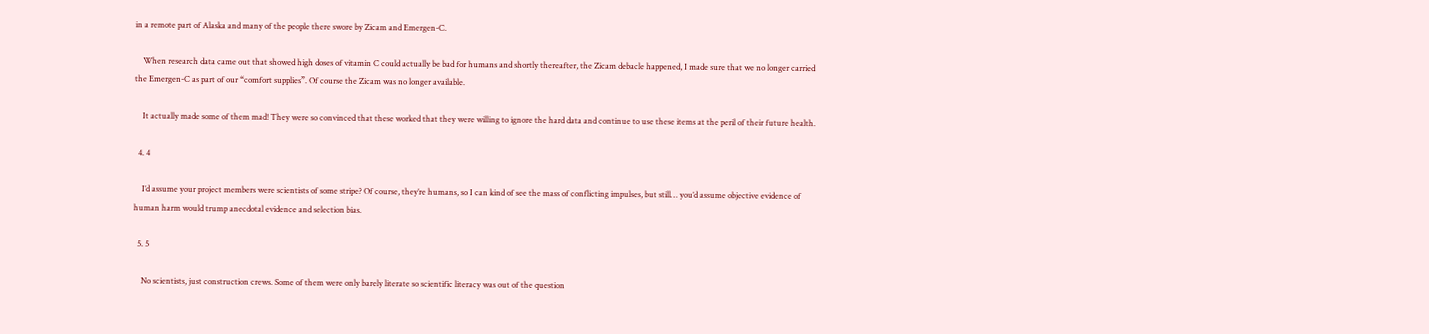in a remote part of Alaska and many of the people there swore by Zicam and Emergen-C.

    When research data came out that showed high doses of vitamin C could actually be bad for humans and shortly thereafter, the Zicam debacle happened, I made sure that we no longer carried the Emergen-C as part of our “comfort supplies”. Of course the Zicam was no longer available.

    It actually made some of them mad! They were so convinced that these worked that they were willing to ignore the hard data and continue to use these items at the peril of their future health.

  4. 4

    I’d assume your project members were scientists of some stripe? Of course, they’re humans, so I can kind of see the mass of conflicting impulses, but still… you’d assume objective evidence of human harm would trump anecdotal evidence and selection bias.

  5. 5

    No scientists, just construction crews. Some of them were only barely literate so scientific literacy was out of the question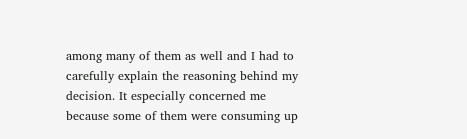among many of them as well and I had to carefully explain the reasoning behind my decision. It especially concerned me because some of them were consuming up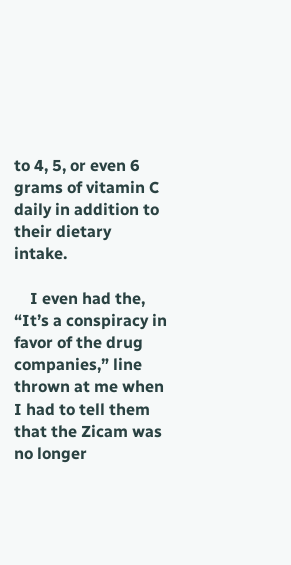to 4, 5, or even 6 grams of vitamin C daily in addition to their dietary intake.

    I even had the, “It’s a conspiracy in favor of the drug companies,” line thrown at me when I had to tell them that the Zicam was no longer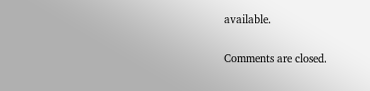available.

Comments are closed.